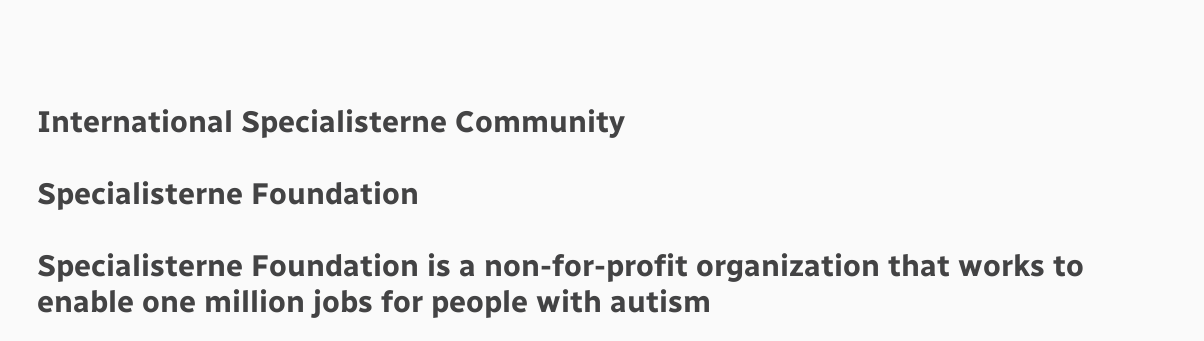International Specialisterne Community

Specialisterne Foundation

Specialisterne Foundation is a non-for-profit organization that works to enable one million jobs for people with autism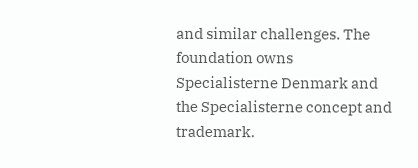and similar challenges. The foundation owns Specialisterne Denmark and the Specialisterne concept and trademark.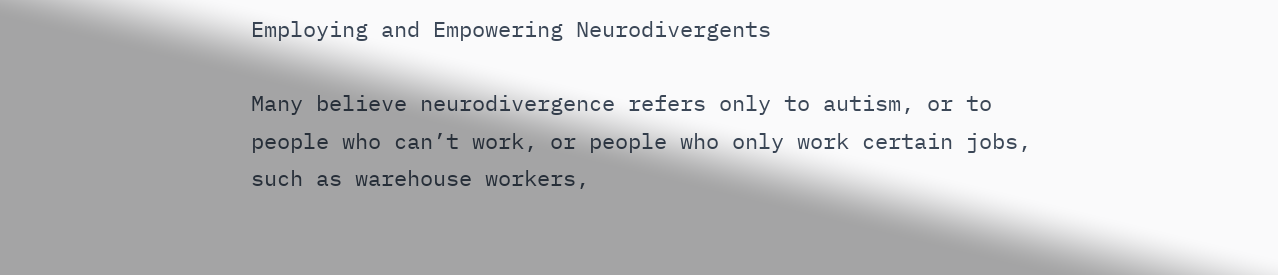Employing and Empowering Neurodivergents

Many believe neurodivergence refers only to autism, or to people who can’t work, or people who only work certain jobs, such as warehouse workers,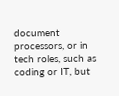document processors, or in tech roles, such as coding or IT, but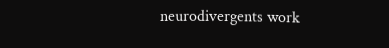neurodivergents work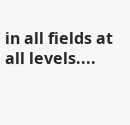in all fields at all levels....